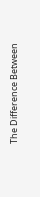The Difference Between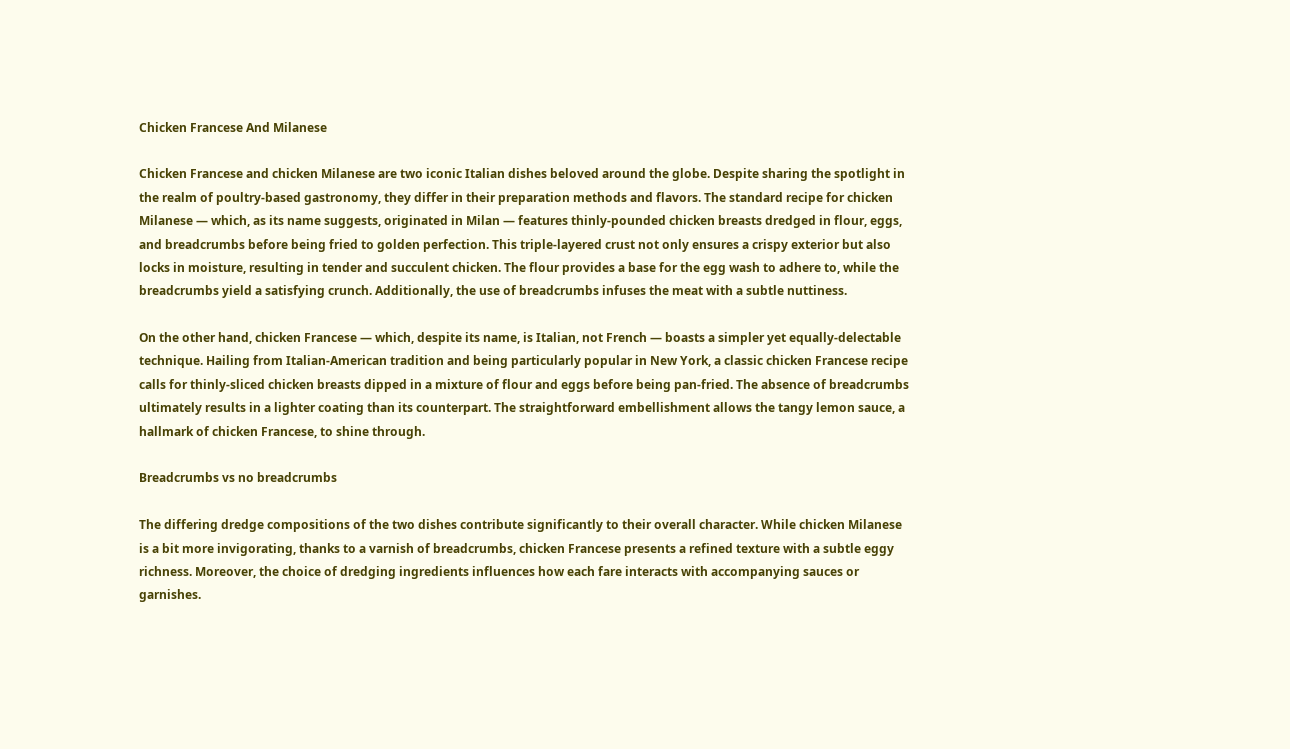Chicken Francese And Milanese

Chicken Francese and chicken Milanese are two iconic Italian dishes beloved around the globe. Despite sharing the spotlight in the realm of poultry-based gastronomy, they differ in their preparation methods and flavors. The standard recipe for chicken Milanese — which, as its name suggests, originated in Milan — features thinly-pounded chicken breasts dredged in flour, eggs, and breadcrumbs before being fried to golden perfection. This triple-layered crust not only ensures a crispy exterior but also locks in moisture, resulting in tender and succulent chicken. The flour provides a base for the egg wash to adhere to, while the breadcrumbs yield a satisfying crunch. Additionally, the use of breadcrumbs infuses the meat with a subtle nuttiness.

On the other hand, chicken Francese — which, despite its name, is Italian, not French — boasts a simpler yet equally-delectable technique. Hailing from Italian-American tradition and being particularly popular in New York, a classic chicken Francese recipe calls for thinly-sliced chicken breasts dipped in a mixture of flour and eggs before being pan-fried. The absence of breadcrumbs ultimately results in a lighter coating than its counterpart. The straightforward embellishment allows the tangy lemon sauce, a hallmark of chicken Francese, to shine through.

Breadcrumbs vs no breadcrumbs

The differing dredge compositions of the two dishes contribute significantly to their overall character. While chicken Milanese is a bit more invigorating, thanks to a varnish of breadcrumbs, chicken Francese presents a refined texture with a subtle eggy richness. Moreover, the choice of dredging ingredients influences how each fare interacts with accompanying sauces or garnishes.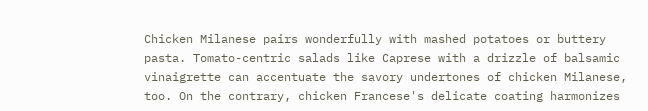Chicken Milanese pairs wonderfully with mashed potatoes or buttery pasta. Tomato-centric salads like Caprese with a drizzle of balsamic vinaigrette can accentuate the savory undertones of chicken Milanese, too. On the contrary, chicken Francese's delicate coating harmonizes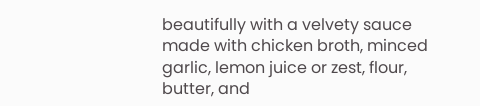beautifully with a velvety sauce made with chicken broth, minced garlic, lemon juice or zest, flour, butter, and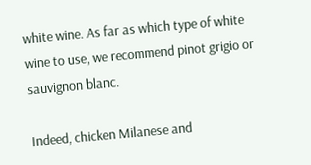white wine. As far as which type of white wine to use, we recommend pinot grigio or sauvignon blanc.

Indeed, chicken Milanese and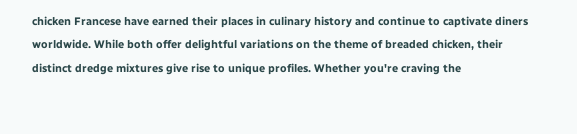chicken Francese have earned their places in culinary history and continue to captivate diners worldwide. While both offer delightful variations on the theme of breaded chicken, their distinct dredge mixtures give rise to unique profiles. Whether you're craving the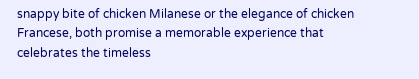snappy bite of chicken Milanese or the elegance of chicken Francese, both promise a memorable experience that celebrates the timeless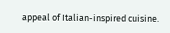appeal of Italian-inspired cuisine.